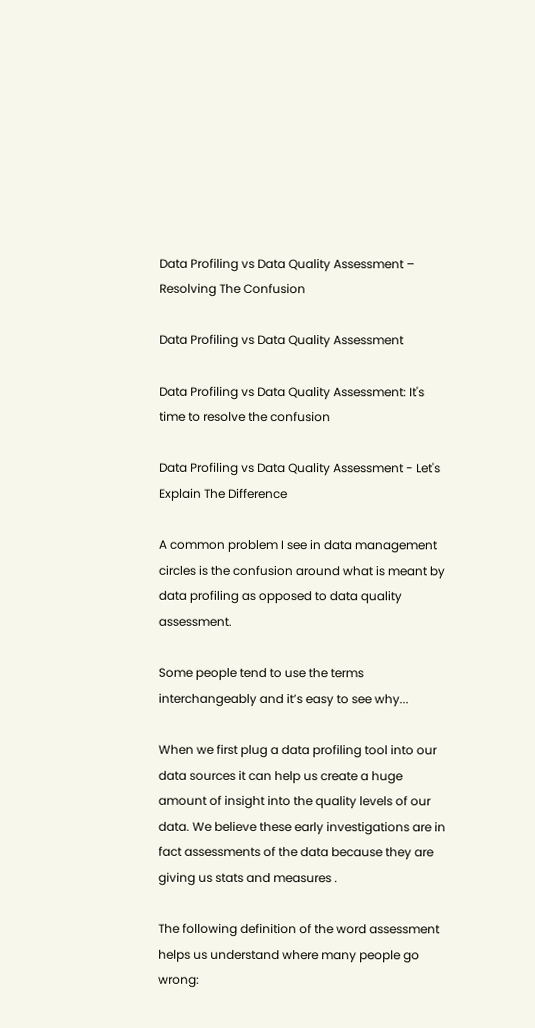Data Profiling vs Data Quality Assessment – Resolving The Confusion

Data Profiling vs Data Quality Assessment

Data Profiling vs Data Quality Assessment: It's time to resolve the confusion

Data Profiling vs Data Quality Assessment - Let's Explain The Difference

A common problem I see in data management circles is the confusion around what is meant by data profiling as opposed to data quality assessment.

Some people tend to use the terms interchangeably and it’s easy to see why...

When we first plug a data profiling tool into our data sources it can help us create a huge amount of insight into the quality levels of our data. We believe these early investigations are in fact assessments of the data because they are giving us stats and measures .

The following definition of the word assessment helps us understand where many people go wrong: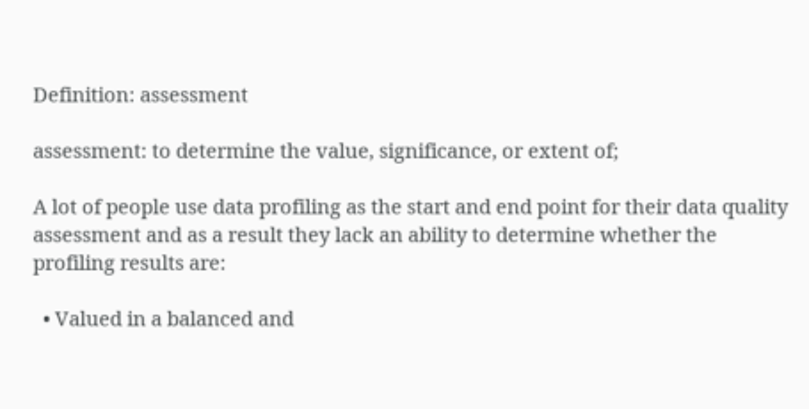Definition: assessment

assessment: to determine the value, significance, or extent of;

A lot of people use data profiling as the start and end point for their data quality assessment and as a result they lack an ability to determine whether the profiling results are:

  • Valued in a balanced and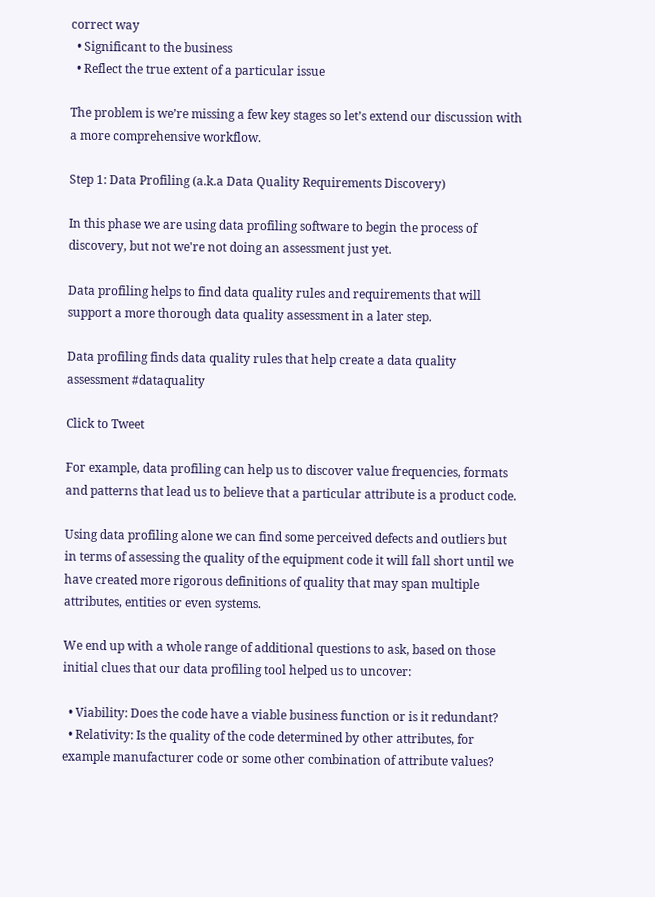correct way
  • Significant to the business
  • Reflect the true extent of a particular issue

The problem is we’re missing a few key stages so let’s extend our discussion with a more comprehensive workflow.

Step 1: Data Profiling (a.k.a Data Quality Requirements Discovery)

In this phase we are using data profiling software to begin the process of discovery, but not we're not doing an assessment just yet.

Data profiling helps to find data quality rules and requirements that will support a more thorough data quality assessment in a later step.

Data profiling finds data quality rules that help create a data quality assessment #dataquality

Click to Tweet

For example, data profiling can help us to discover value frequencies, formats and patterns that lead us to believe that a particular attribute is a product code.

Using data profiling alone we can find some perceived defects and outliers but in terms of assessing the quality of the equipment code it will fall short until we have created more rigorous definitions of quality that may span multiple attributes, entities or even systems.

We end up with a whole range of additional questions to ask, based on those initial clues that our data profiling tool helped us to uncover:

  • Viability: Does the code have a viable business function or is it redundant?
  • Relativity: Is the quality of the code determined by other attributes, for example manufacturer code or some other combination of attribute values?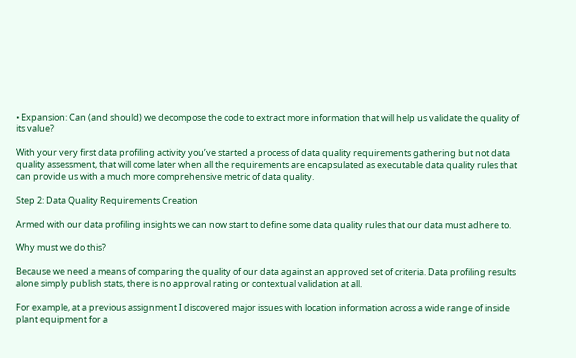• Expansion: Can (and should) we decompose the code to extract more information that will help us validate the quality of its value?

With your very first data profiling activity you’ve started a process of data quality requirements gathering but not data quality assessment, that will come later when all the requirements are encapsulated as executable data quality rules that can provide us with a much more comprehensive metric of data quality.

Step 2: Data Quality Requirements Creation

Armed with our data profiling insights we can now start to define some data quality rules that our data must adhere to.

Why must we do this?

Because we need a means of comparing the quality of our data against an approved set of criteria. Data profiling results alone simply publish stats, there is no approval rating or contextual validation at all.

For example, at a previous assignment I discovered major issues with location information across a wide range of inside plant equipment for a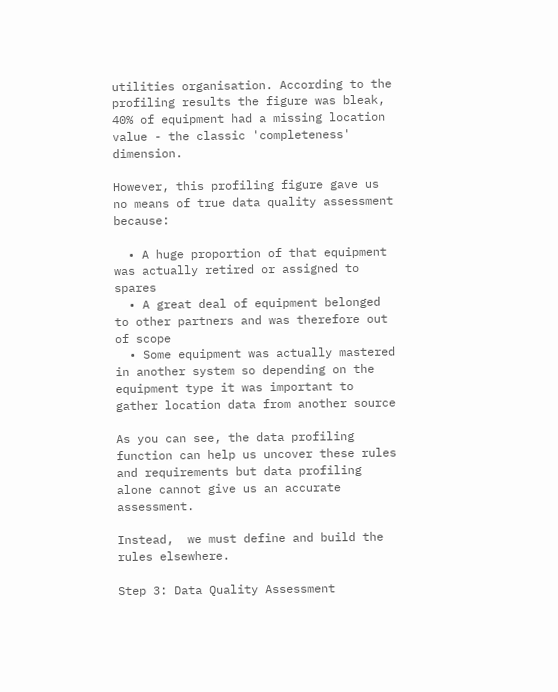utilities organisation. According to the profiling results the figure was bleak, 40% of equipment had a missing location value - the classic 'completeness' dimension.

However, this profiling figure gave us no means of true data quality assessment because:

  • A huge proportion of that equipment was actually retired or assigned to spares
  • A great deal of equipment belonged to other partners and was therefore out of scope
  • Some equipment was actually mastered in another system so depending on the equipment type it was important to gather location data from another source

As you can see, the data profiling function can help us uncover these rules and requirements but data profiling alone cannot give us an accurate assessment.

Instead,  we must define and build the rules elsewhere.

Step 3: Data Quality Assessment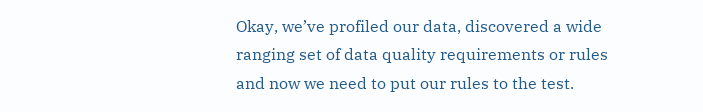Okay, we’ve profiled our data, discovered a wide ranging set of data quality requirements or rules and now we need to put our rules to the test.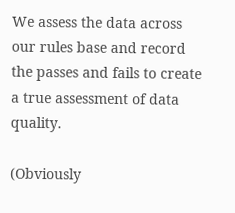We assess the data across our rules base and record the passes and fails to create a true assessment of data quality.

(Obviously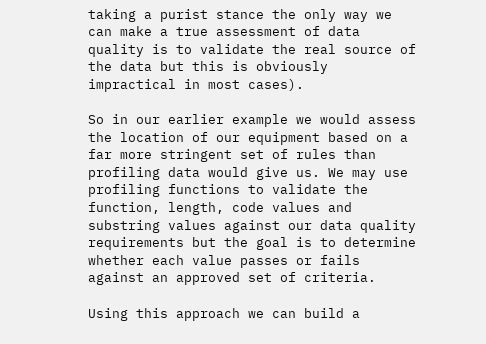taking a purist stance the only way we can make a true assessment of data quality is to validate the real source of the data but this is obviously impractical in most cases).

So in our earlier example we would assess the location of our equipment based on a far more stringent set of rules than profiling data would give us. We may use profiling functions to validate the function, length, code values and substring values against our data quality requirements but the goal is to determine whether each value passes or fails against an approved set of criteria.

Using this approach we can build a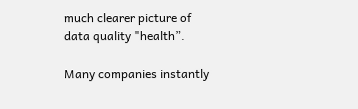much clearer picture of data quality "health”.

Many companies instantly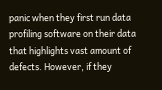panic when they first run data profiling software on their data that highlights vast amount of defects. However, if they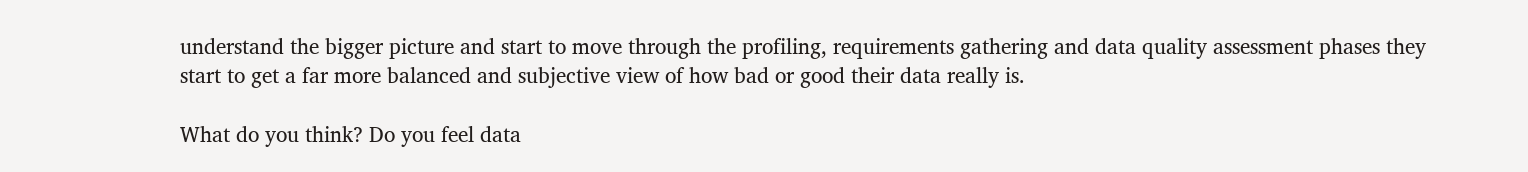understand the bigger picture and start to move through the profiling, requirements gathering and data quality assessment phases they start to get a far more balanced and subjective view of how bad or good their data really is.

What do you think? Do you feel data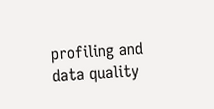profiling and data quality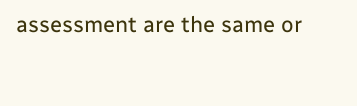assessment are the same or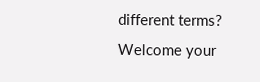different terms? Welcome your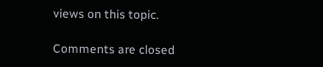views on this topic.

Comments are closed